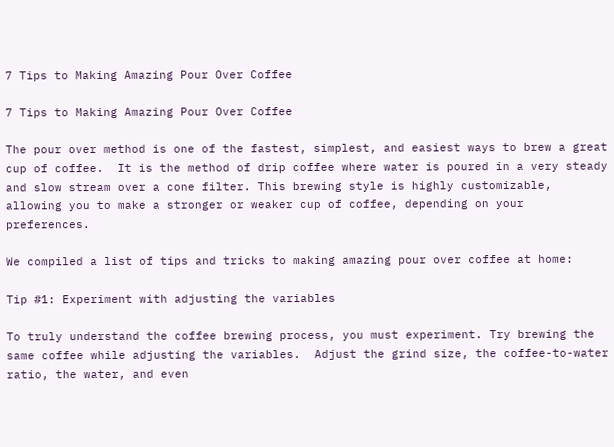7 Tips to Making Amazing Pour Over Coffee

7 Tips to Making Amazing Pour Over Coffee

The pour over method is one of the fastest, simplest, and easiest ways to brew a great cup of coffee.  It is the method of drip coffee where water is poured in a very steady and slow stream over a cone filter. This brewing style is highly customizable, allowing you to make a stronger or weaker cup of coffee, depending on your preferences.

We compiled a list of tips and tricks to making amazing pour over coffee at home:

Tip #1: Experiment with adjusting the variables

To truly understand the coffee brewing process, you must experiment. Try brewing the same coffee while adjusting the variables.  Adjust the grind size, the coffee-to-water ratio, the water, and even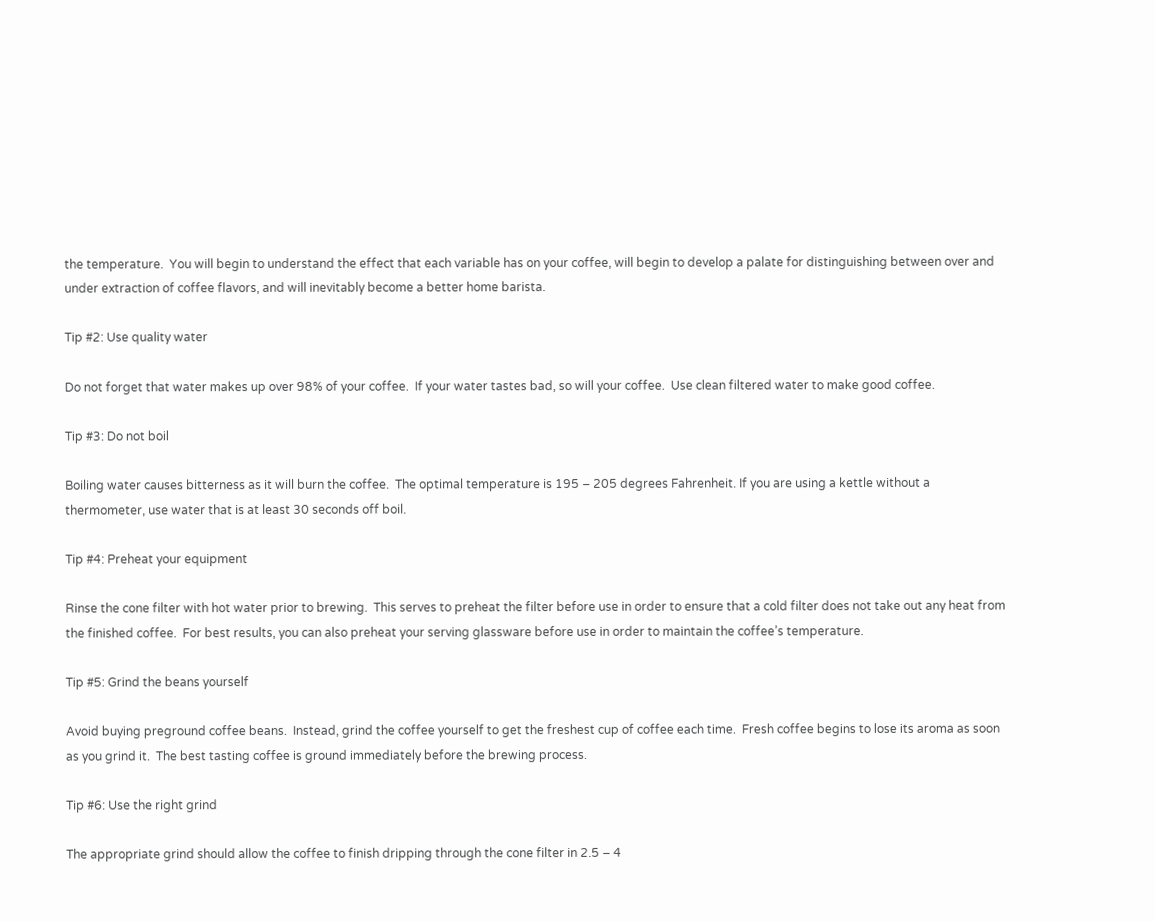the temperature.  You will begin to understand the effect that each variable has on your coffee, will begin to develop a palate for distinguishing between over and under extraction of coffee flavors, and will inevitably become a better home barista.

Tip #2: Use quality water

Do not forget that water makes up over 98% of your coffee.  If your water tastes bad, so will your coffee.  Use clean filtered water to make good coffee.

Tip #3: Do not boil

Boiling water causes bitterness as it will burn the coffee.  The optimal temperature is 195 – 205 degrees Fahrenheit. If you are using a kettle without a thermometer, use water that is at least 30 seconds off boil.

Tip #4: Preheat your equipment

Rinse the cone filter with hot water prior to brewing.  This serves to preheat the filter before use in order to ensure that a cold filter does not take out any heat from the finished coffee.  For best results, you can also preheat your serving glassware before use in order to maintain the coffee’s temperature.

Tip #5: Grind the beans yourself

Avoid buying preground coffee beans.  Instead, grind the coffee yourself to get the freshest cup of coffee each time.  Fresh coffee begins to lose its aroma as soon as you grind it.  The best tasting coffee is ground immediately before the brewing process.

Tip #6: Use the right grind

The appropriate grind should allow the coffee to finish dripping through the cone filter in 2.5 – 4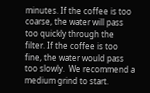minutes. If the coffee is too coarse, the water will pass too quickly through the filter. If the coffee is too fine, the water would pass too slowly.  We recommend a medium grind to start.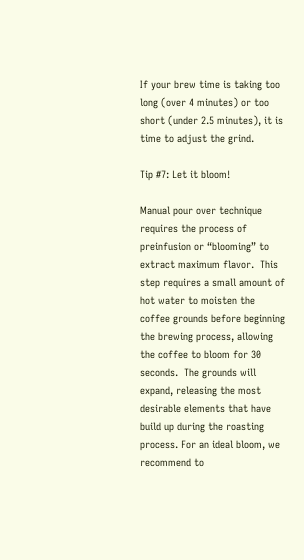If your brew time is taking too long (over 4 minutes) or too short (under 2.5 minutes), it is time to adjust the grind.

Tip #7: Let it bloom!

Manual pour over technique requires the process of preinfusion or “blooming” to extract maximum flavor.  This step requires a small amount of hot water to moisten the coffee grounds before beginning the brewing process, allowing the coffee to bloom for 30 seconds.  The grounds will expand, releasing the most desirable elements that have build up during the roasting process. For an ideal bloom, we recommend to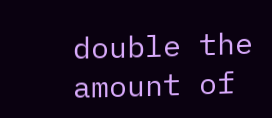double the amount of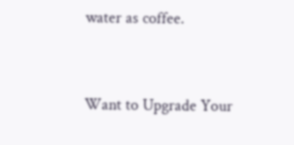water as coffee.


Want to Upgrade Your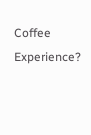Coffee Experience?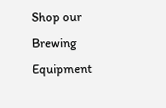Shop our Brewing Equipment